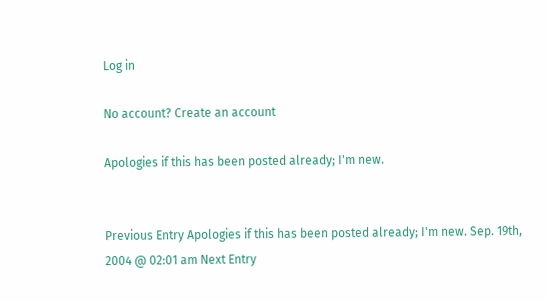Log in

No account? Create an account

Apologies if this has been posted already; I'm new.


Previous Entry Apologies if this has been posted already; I'm new. Sep. 19th, 2004 @ 02:01 am Next Entry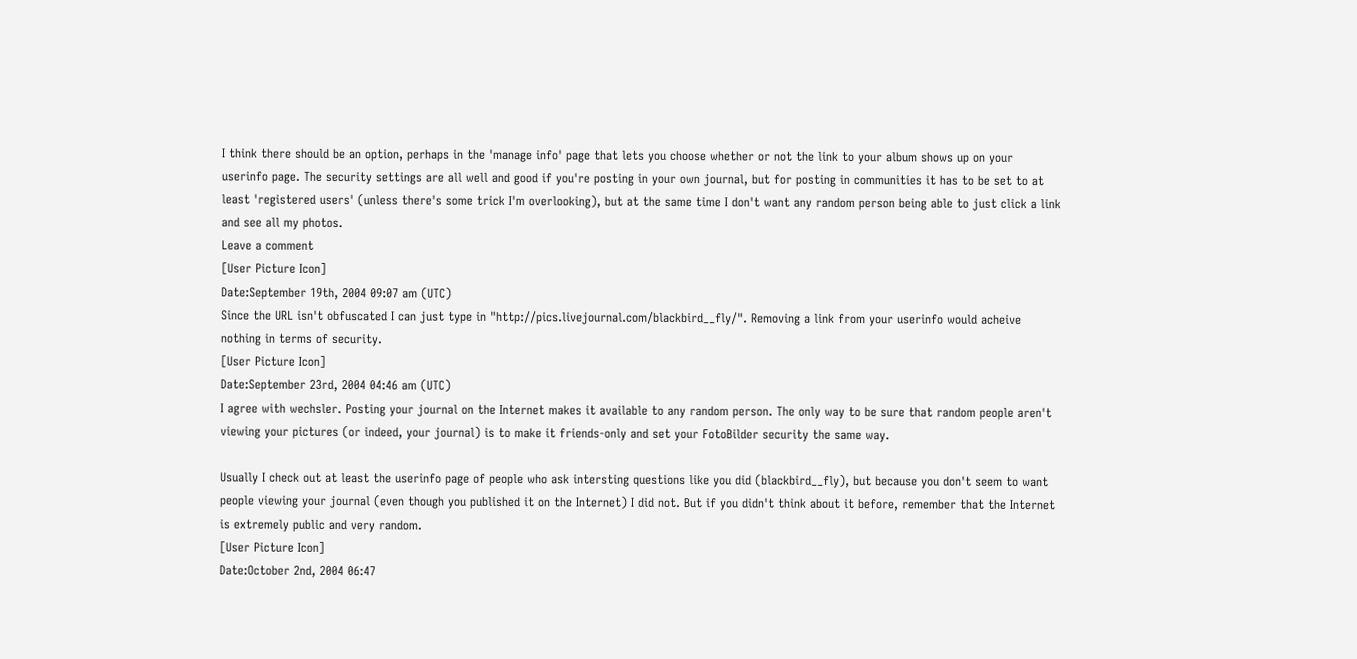I think there should be an option, perhaps in the 'manage info' page that lets you choose whether or not the link to your album shows up on your userinfo page. The security settings are all well and good if you're posting in your own journal, but for posting in communities it has to be set to at least 'registered users' (unless there's some trick I'm overlooking), but at the same time I don't want any random person being able to just click a link and see all my photos.
Leave a comment
[User Picture Icon]
Date:September 19th, 2004 09:07 am (UTC)
Since the URL isn't obfuscated I can just type in "http://pics.livejournal.com/blackbird__fly/". Removing a link from your userinfo would acheive nothing in terms of security.
[User Picture Icon]
Date:September 23rd, 2004 04:46 am (UTC)
I agree with wechsler. Posting your journal on the Internet makes it available to any random person. The only way to be sure that random people aren't viewing your pictures (or indeed, your journal) is to make it friends-only and set your FotoBilder security the same way.

Usually I check out at least the userinfo page of people who ask intersting questions like you did (blackbird__fly), but because you don't seem to want people viewing your journal (even though you published it on the Internet) I did not. But if you didn't think about it before, remember that the Internet is extremely public and very random.
[User Picture Icon]
Date:October 2nd, 2004 06:47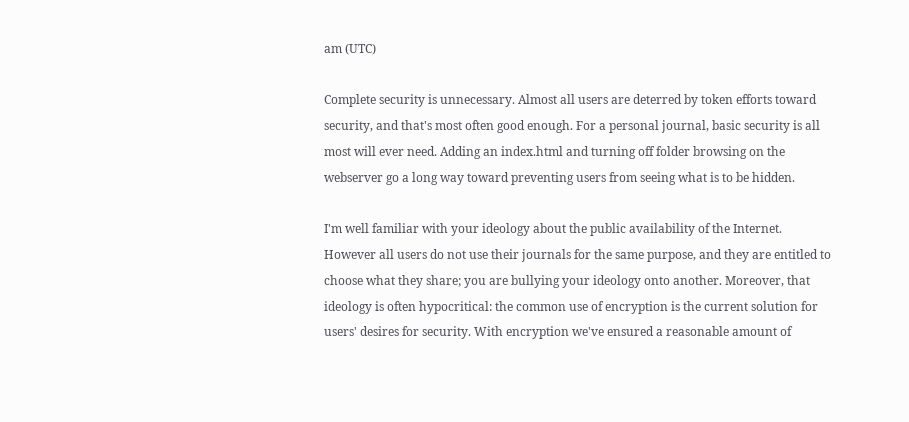am (UTC)

Complete security is unnecessary. Almost all users are deterred by token efforts toward security, and that's most often good enough. For a personal journal, basic security is all most will ever need. Adding an index.html and turning off folder browsing on the webserver go a long way toward preventing users from seeing what is to be hidden.

I'm well familiar with your ideology about the public availability of the Internet. However all users do not use their journals for the same purpose, and they are entitled to choose what they share; you are bullying your ideology onto another. Moreover, that ideology is often hypocritical: the common use of encryption is the current solution for users' desires for security. With encryption we've ensured a reasonable amount of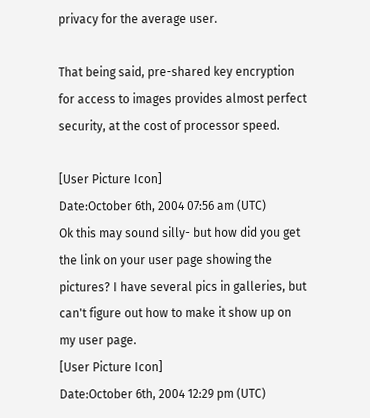privacy for the average user.

That being said, pre-shared key encryption for access to images provides almost perfect security, at the cost of processor speed.

[User Picture Icon]
Date:October 6th, 2004 07:56 am (UTC)
Ok this may sound silly- but how did you get the link on your user page showing the pictures? I have several pics in galleries, but can't figure out how to make it show up on my user page.
[User Picture Icon]
Date:October 6th, 2004 12:29 pm (UTC)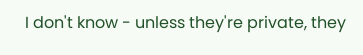I don't know - unless they're private, they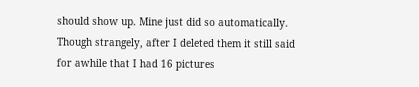should show up. Mine just did so automatically. Though strangely, after I deleted them it still said for awhile that I had 16 pictures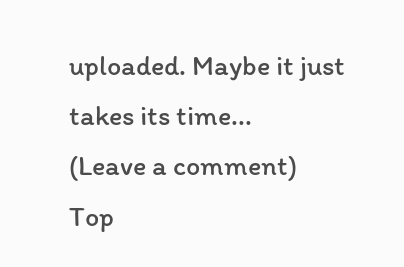uploaded. Maybe it just takes its time...
(Leave a comment)
Top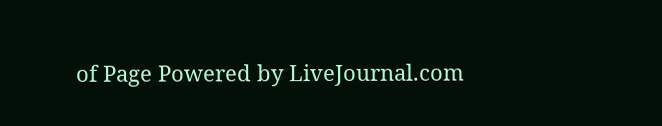of Page Powered by LiveJournal.com